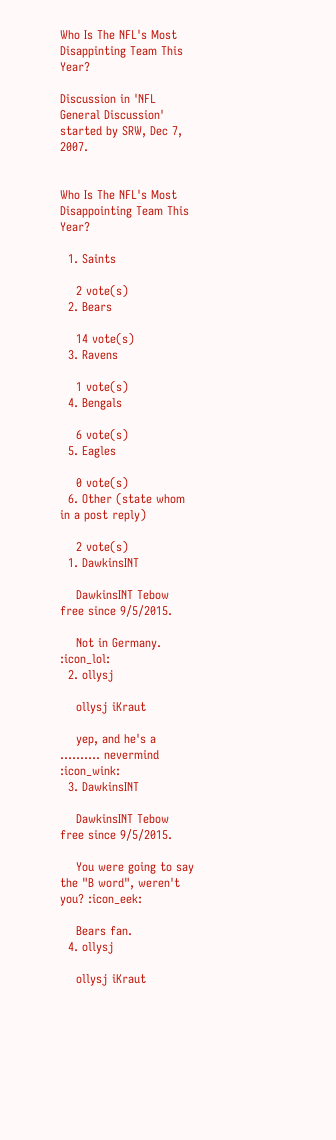Who Is The NFL's Most Disappinting Team This Year?

Discussion in 'NFL General Discussion' started by SRW, Dec 7, 2007.


Who Is The NFL's Most Disappointing Team This Year?

  1. Saints

    2 vote(s)
  2. Bears

    14 vote(s)
  3. Ravens

    1 vote(s)
  4. Bengals

    6 vote(s)
  5. Eagles

    0 vote(s)
  6. Other (state whom in a post reply)

    2 vote(s)
  1. DawkinsINT

    DawkinsINT Tebow free since 9/5/2015.

    Not in Germany. :icon_lol:
  2. ollysj

    ollysj iKraut

    yep, and he's a .......... nevermind :icon_wink:
  3. DawkinsINT

    DawkinsINT Tebow free since 9/5/2015.

    You were going to say the "B word", weren't you? :icon_eek:

    Bears fan.
  4. ollysj

    ollysj iKraut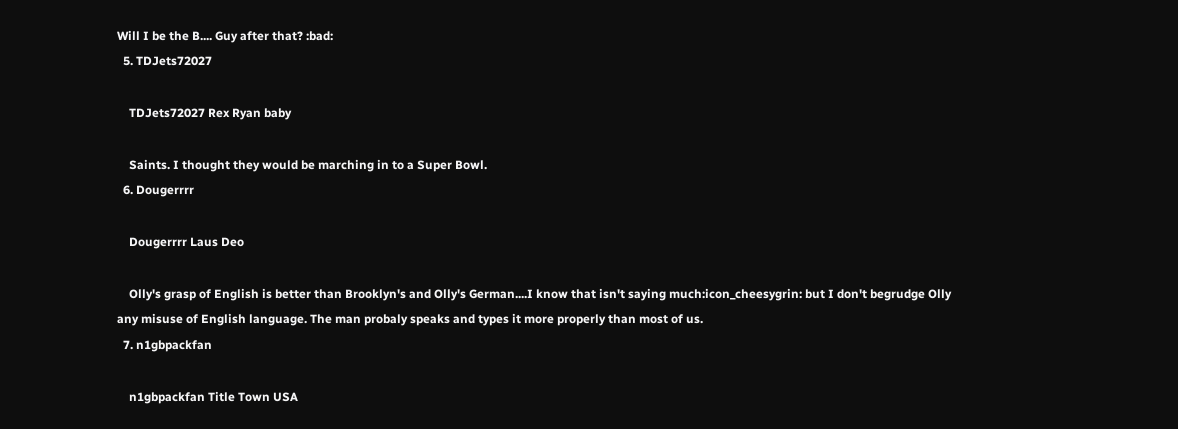Will I be the B.... Guy after that? :bad:
  5. TDJets72027

    TDJets72027 Rex Ryan baby

    Saints. I thought they would be marching in to a Super Bowl.
  6. Dougerrrr

    Dougerrrr Laus Deo

    Olly's grasp of English is better than Brooklyn's and Olly's German....I know that isn't saying much:icon_cheesygrin: but I don't begrudge Olly any misuse of English language. The man probaly speaks and types it more properly than most of us.
  7. n1gbpackfan

    n1gbpackfan Title Town USA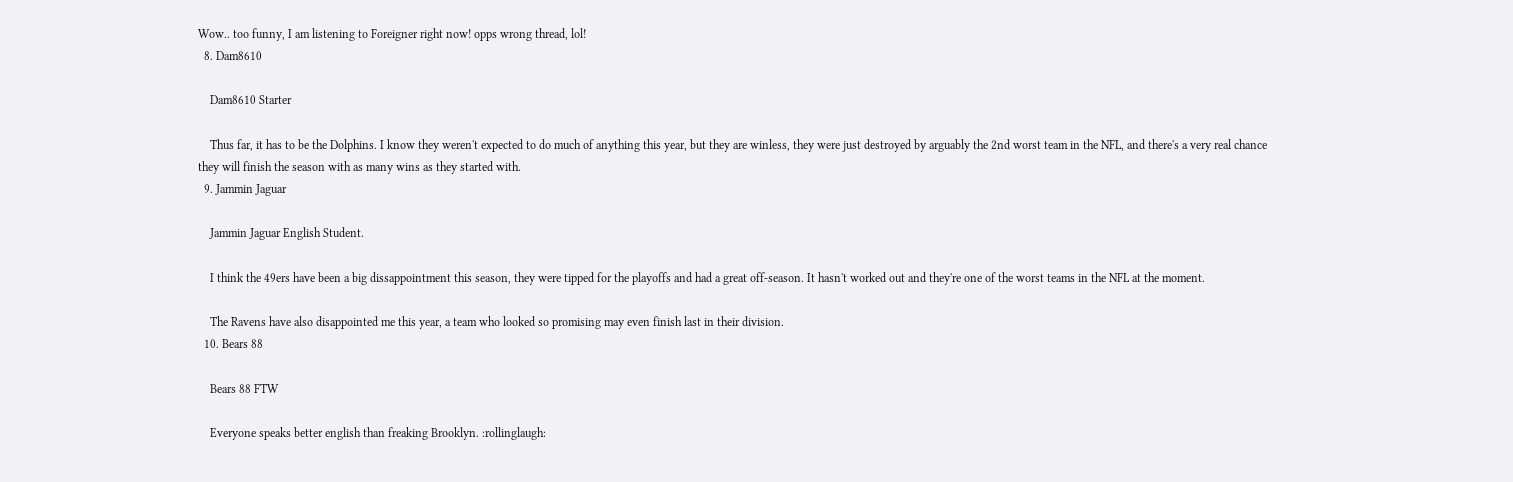Wow.. too funny, I am listening to Foreigner right now! opps wrong thread, lol!
  8. Dam8610

    Dam8610 Starter

    Thus far, it has to be the Dolphins. I know they weren't expected to do much of anything this year, but they are winless, they were just destroyed by arguably the 2nd worst team in the NFL, and there's a very real chance they will finish the season with as many wins as they started with.
  9. Jammin Jaguar

    Jammin Jaguar English Student.

    I think the 49ers have been a big dissappointment this season, they were tipped for the playoffs and had a great off-season. It hasn't worked out and they're one of the worst teams in the NFL at the moment.

    The Ravens have also disappointed me this year, a team who looked so promising may even finish last in their division.
  10. Bears 88

    Bears 88 FTW

    Everyone speaks better english than freaking Brooklyn. :rollinglaugh: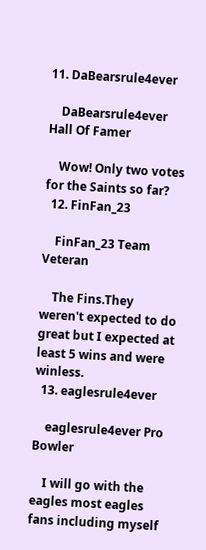11. DaBearsrule4ever

    DaBearsrule4ever Hall Of Famer

    Wow! Only two votes for the Saints so far?
  12. FinFan_23

    FinFan_23 Team Veteran

    The Fins.They weren't expected to do great but I expected at least 5 wins and were winless.
  13. eaglesrule4ever

    eaglesrule4ever Pro Bowler

    I will go with the eagles most eagles fans including myself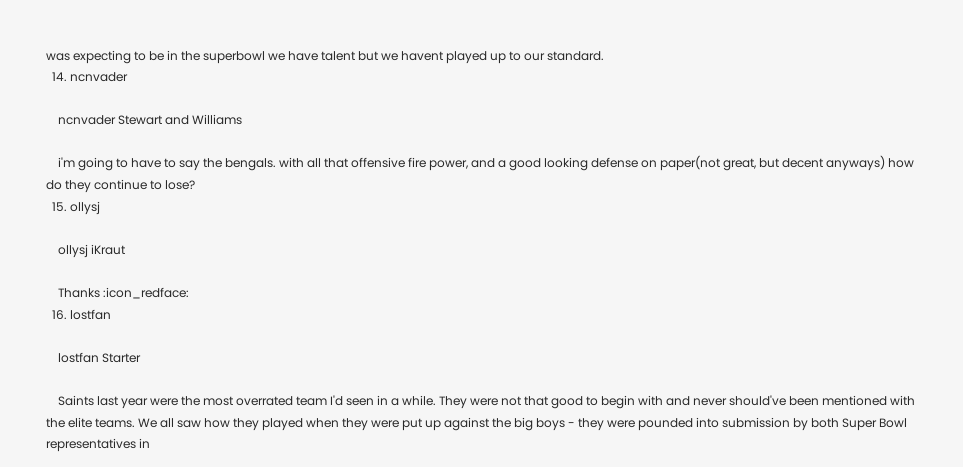was expecting to be in the superbowl we have talent but we havent played up to our standard.
  14. ncnvader

    ncnvader Stewart and Williams

    i'm going to have to say the bengals. with all that offensive fire power, and a good looking defense on paper(not great, but decent anyways) how do they continue to lose?
  15. ollysj

    ollysj iKraut

    Thanks :icon_redface:
  16. lostfan

    lostfan Starter

    Saints last year were the most overrated team I'd seen in a while. They were not that good to begin with and never should've been mentioned with the elite teams. We all saw how they played when they were put up against the big boys - they were pounded into submission by both Super Bowl representatives in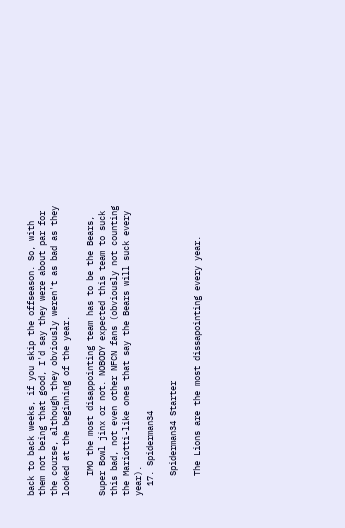back to back weeks, if you skip the offseason. So, with them not being that good, I'd say they were about par for the course, although they obviously weren't as bad as they looked at the beginning of the year.

    IMO the most disappointing team has to be the Bears, Super Bowl jinx or not. NOBODY expected this team to suck this bad, not even other NFCN fans (obviously not counting the Mariotti-like ones that say the Bears will suck every year).
  17. Spiderman34

    Spiderman34 Starter

    The Lions are the most dissapointing every year.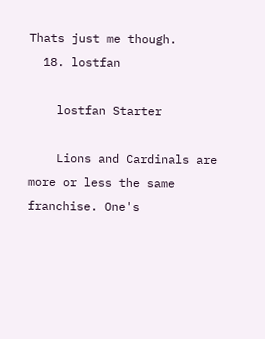Thats just me though.
  18. lostfan

    lostfan Starter

    Lions and Cardinals are more or less the same franchise. One's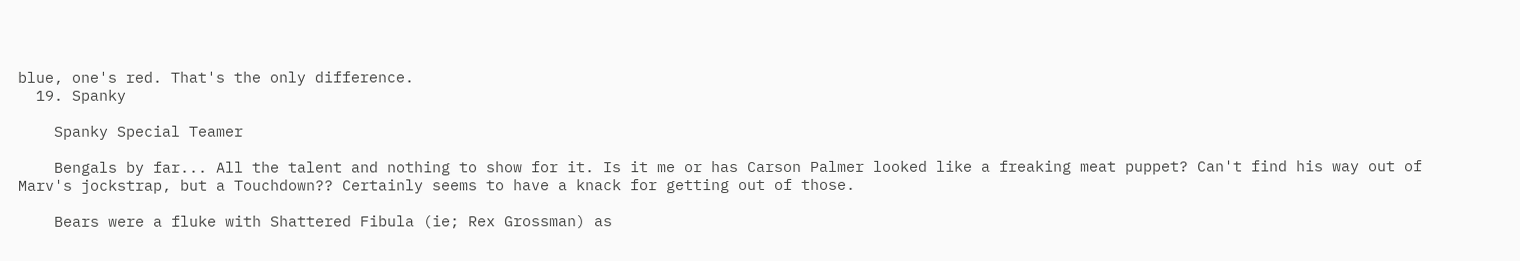blue, one's red. That's the only difference.
  19. Spanky

    Spanky Special Teamer

    Bengals by far... All the talent and nothing to show for it. Is it me or has Carson Palmer looked like a freaking meat puppet? Can't find his way out of Marv's jockstrap, but a Touchdown?? Certainly seems to have a knack for getting out of those.

    Bears were a fluke with Shattered Fibula (ie; Rex Grossman) as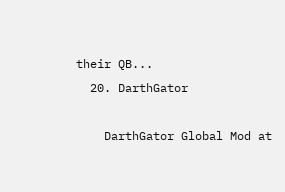their QB...
  20. DarthGator

    DarthGator Global Mod at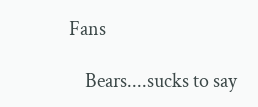Fans

    Bears....sucks to say